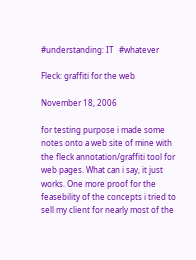#understanding: IT   #whatever

Fleck: graffiti for the web

November 18, 2006

for testing purpose i made some notes onto a web site of mine with the fleck annotation/graffiti tool for web pages. What can i say, it just works. One more proof for the feasebility of the concepts i tried to sell my client for nearly most of the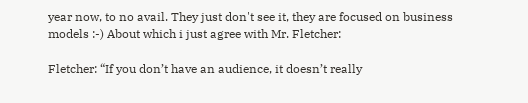year now, to no avail. They just don't see it, they are focused on business models :-) About which i just agree with Mr. Fletcher:

Fletcher: “If you don’t have an audience, it doesn’t really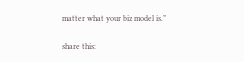matter what your biz model is.”

share this: